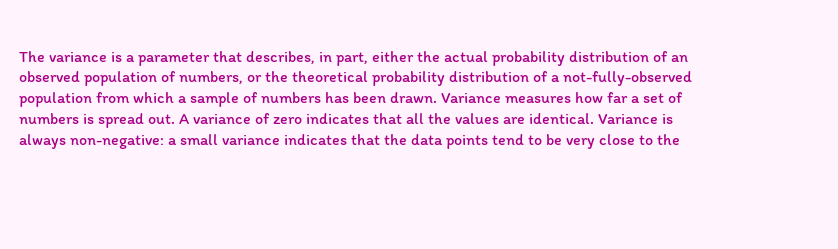The variance is a parameter that describes, in part, either the actual probability distribution of an observed population of numbers, or the theoretical probability distribution of a not-fully-observed population from which a sample of numbers has been drawn. Variance measures how far a set of numbers is spread out. A variance of zero indicates that all the values are identical. Variance is always non-negative: a small variance indicates that the data points tend to be very close to the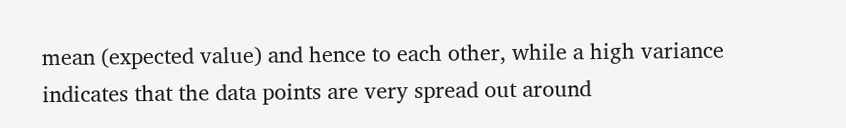mean (expected value) and hence to each other, while a high variance indicates that the data points are very spread out around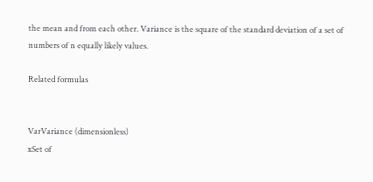the mean and from each other. Variance is the square of the standard deviation of a set of numbers of n equally likely values.

Related formulas


VarVariance (dimensionless)
xSet of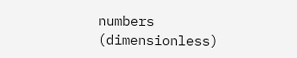numbers (dimensionless)